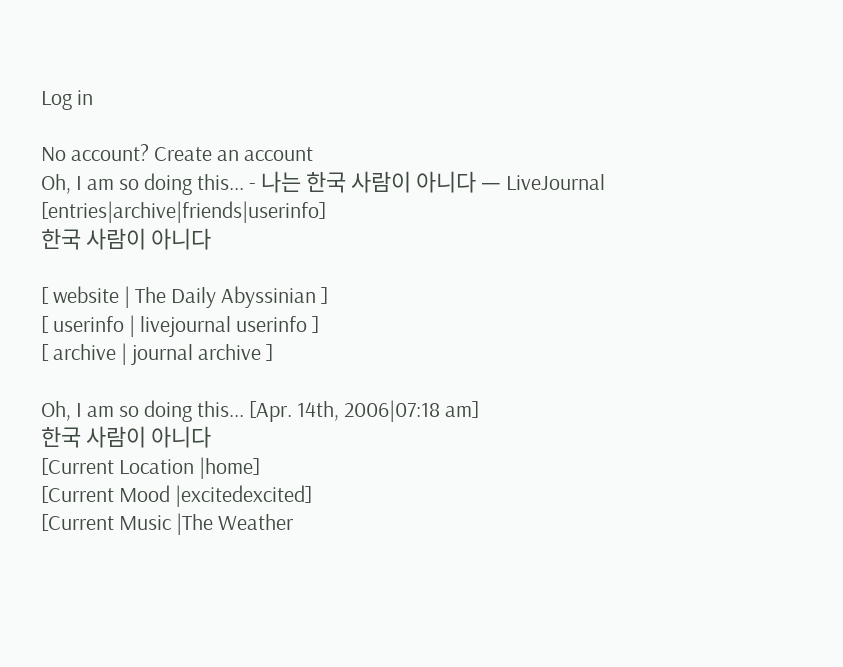Log in

No account? Create an account
Oh, I am so doing this... - 나는 한국 사람이 아니다 — LiveJournal [entries|archive|friends|userinfo]
한국 사람이 아니다

[ website | The Daily Abyssinian ]
[ userinfo | livejournal userinfo ]
[ archive | journal archive ]

Oh, I am so doing this... [Apr. 14th, 2006|07:18 am]
한국 사람이 아니다
[Current Location |home]
[Current Mood |excitedexcited]
[Current Music |The Weather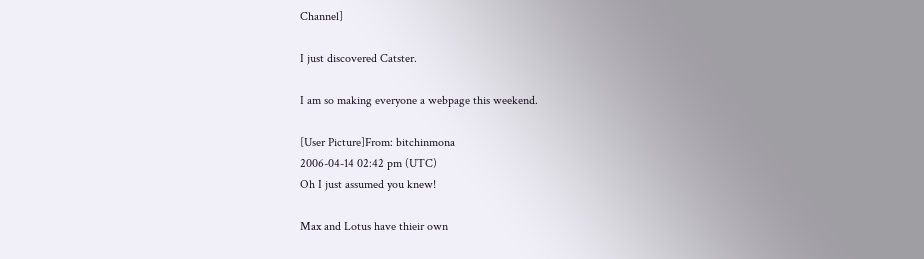Channel]

I just discovered Catster.

I am so making everyone a webpage this weekend.

[User Picture]From: bitchinmona
2006-04-14 02:42 pm (UTC)
Oh I just assumed you knew!

Max and Lotus have thieir own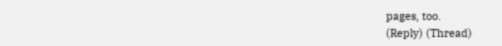pages, too.
(Reply) (Thread)